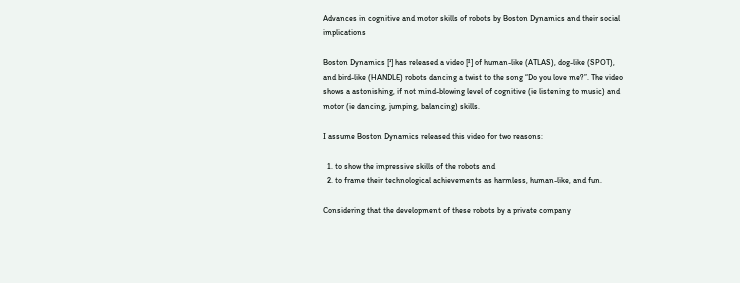Advances in cognitive and motor skills of robots by Boston Dynamics and their social implications

Boston Dynamics [¹] has released a video [²] of human-like (ATLAS), dog-like (SPOT), and bird-like (HANDLE) robots dancing a twist to the song “Do you love me?”. The video shows a astonishing, if not mind-blowing level of cognitive (ie listening to music) and motor (ie dancing, jumping, balancing) skills.

I assume Boston Dynamics released this video for two reasons:

  1. to show the impressive skills of the robots and
  2. to frame their technological achievements as harmless, human-like, and fun.

Considering that the development of these robots by a private company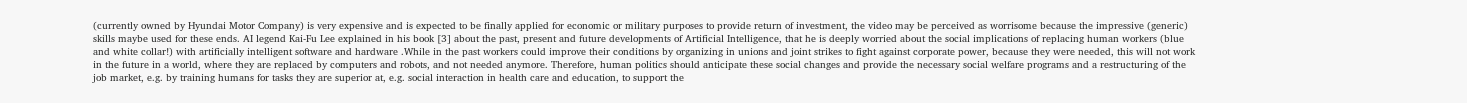(currently owned by Hyundai Motor Company) is very expensive and is expected to be finally applied for economic or military purposes to provide return of investment, the video may be perceived as worrisome because the impressive (generic) skills maybe used for these ends. AI legend Kai-Fu Lee explained in his book [3] about the past, present and future developments of Artificial Intelligence, that he is deeply worried about the social implications of replacing human workers (blue and white collar!) with artificially intelligent software and hardware .While in the past workers could improve their conditions by organizing in unions and joint strikes to fight against corporate power, because they were needed, this will not work in the future in a world, where they are replaced by computers and robots, and not needed anymore. Therefore, human politics should anticipate these social changes and provide the necessary social welfare programs and a restructuring of the job market, e.g. by training humans for tasks they are superior at, e.g. social interaction in health care and education, to support the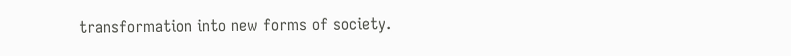transformation into new forms of society.